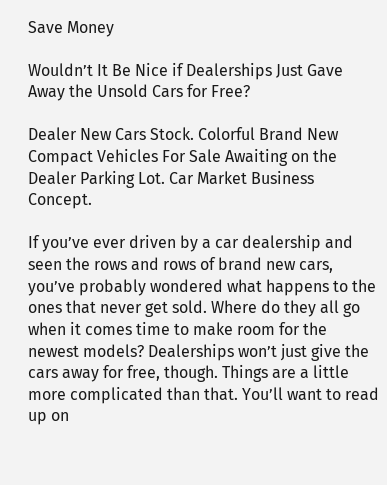Save Money

Wouldn’t It Be Nice if Dealerships Just Gave Away the Unsold Cars for Free?

Dealer New Cars Stock. Colorful Brand New Compact Vehicles For Sale Awaiting on the Dealer Parking Lot. Car Market Business Concept.

If you’ve ever driven by a car dealership and seen the rows and rows of brand new cars, you’ve probably wondered what happens to the ones that never get sold. Where do they all go when it comes time to make room for the newest models? Dealerships won’t just give the cars away for free, though. Things are a little more complicated than that. You’ll want to read up on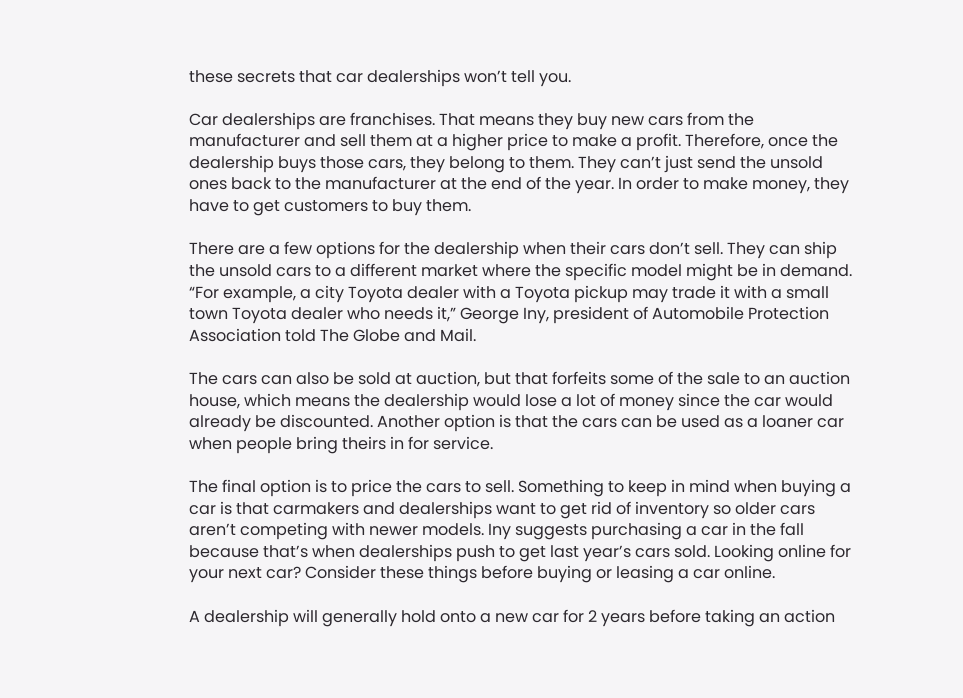these secrets that car dealerships won’t tell you.

Car dealerships are franchises. That means they buy new cars from the manufacturer and sell them at a higher price to make a profit. Therefore, once the dealership buys those cars, they belong to them. They can’t just send the unsold ones back to the manufacturer at the end of the year. In order to make money, they have to get customers to buy them.

There are a few options for the dealership when their cars don’t sell. They can ship the unsold cars to a different market where the specific model might be in demand. “For example, a city Toyota dealer with a Toyota pickup may trade it with a small town Toyota dealer who needs it,” George Iny, president of Automobile Protection Association told The Globe and Mail.

The cars can also be sold at auction, but that forfeits some of the sale to an auction house, which means the dealership would lose a lot of money since the car would already be discounted. Another option is that the cars can be used as a loaner car when people bring theirs in for service.

The final option is to price the cars to sell. Something to keep in mind when buying a car is that carmakers and dealerships want to get rid of inventory so older cars aren’t competing with newer models. Iny suggests purchasing a car in the fall because that’s when dealerships push to get last year’s cars sold. Looking online for your next car? Consider these things before buying or leasing a car online.

A dealership will generally hold onto a new car for 2 years before taking an action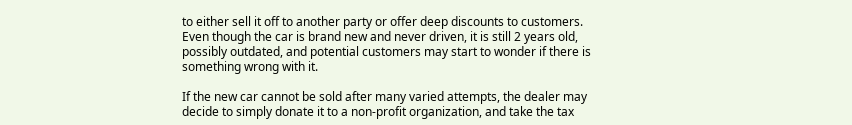to either sell it off to another party or offer deep discounts to customers. Even though the car is brand new and never driven, it is still 2 years old, possibly outdated, and potential customers may start to wonder if there is something wrong with it.

If the new car cannot be sold after many varied attempts, the dealer may decide to simply donate it to a non-profit organization, and take the tax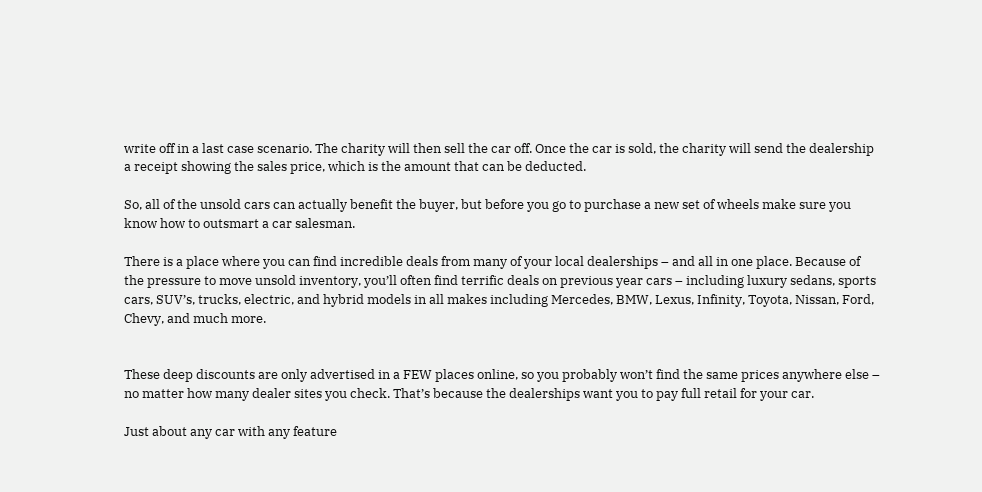write off in a last case scenario. The charity will then sell the car off. Once the car is sold, the charity will send the dealership a receipt showing the sales price, which is the amount that can be deducted.

So, all of the unsold cars can actually benefit the buyer, but before you go to purchase a new set of wheels make sure you know how to outsmart a car salesman.

There is a place where you can find incredible deals from many of your local dealerships – and all in one place. Because of the pressure to move unsold inventory, you’ll often find terrific deals on previous year cars – including luxury sedans, sports cars, SUV’s, trucks, electric, and hybrid models in all makes including Mercedes, BMW, Lexus, Infinity, Toyota, Nissan, Ford, Chevy, and much more.


These deep discounts are only advertised in a FEW places online, so you probably won’t find the same prices anywhere else – no matter how many dealer sites you check. That’s because the dealerships want you to pay full retail for your car.

Just about any car with any feature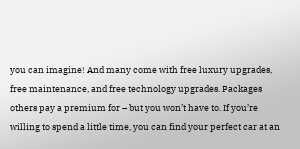you can imagine! And many come with free luxury upgrades, free maintenance, and free technology upgrades. Packages others pay a premium for – but you won’t have to. If you’re willing to spend a little time, you can find your perfect car at an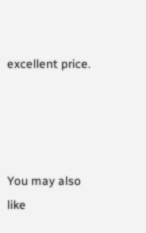excellent price.




You may also like